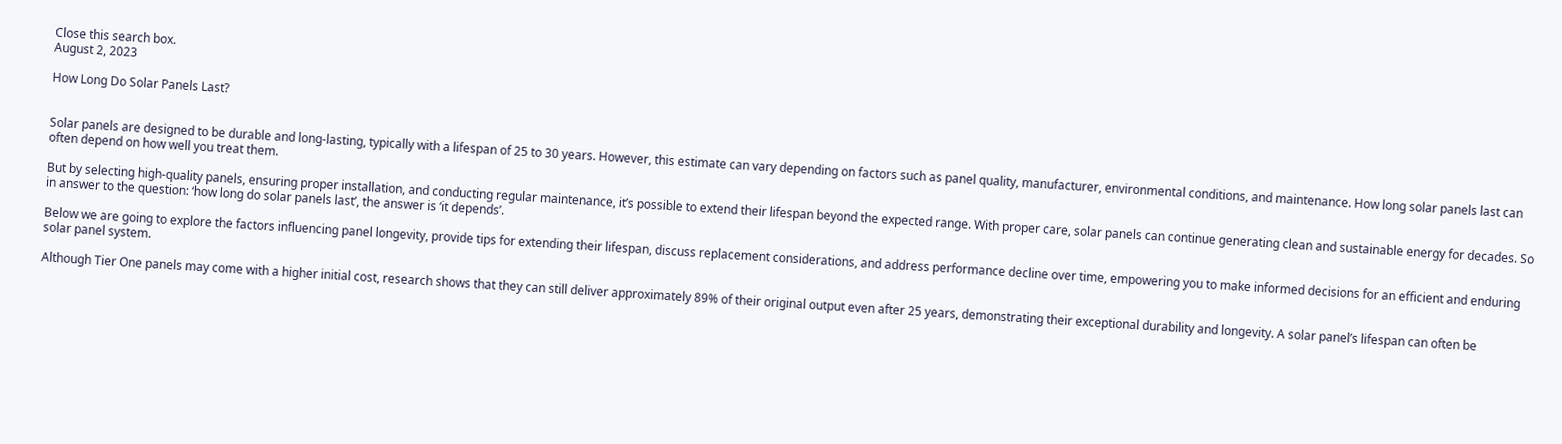Close this search box.
August 2, 2023

How Long Do Solar Panels Last?


Solar panels are designed to be durable and long-lasting, typically with a lifespan of 25 to 30 years. However, this estimate can vary depending on factors such as panel quality, manufacturer, environmental conditions, and maintenance. How long solar panels last can often depend on how well you treat them.

But by selecting high-quality panels, ensuring proper installation, and conducting regular maintenance, it’s possible to extend their lifespan beyond the expected range. With proper care, solar panels can continue generating clean and sustainable energy for decades. So in answer to the question: ‘how long do solar panels last’, the answer is ‘it depends’.

Below we are going to explore the factors influencing panel longevity, provide tips for extending their lifespan, discuss replacement considerations, and address performance decline over time, empowering you to make informed decisions for an efficient and enduring solar panel system.

Although Tier One panels may come with a higher initial cost, research shows that they can still deliver approximately 89% of their original output even after 25 years, demonstrating their exceptional durability and longevity. A solar panel’s lifespan can often be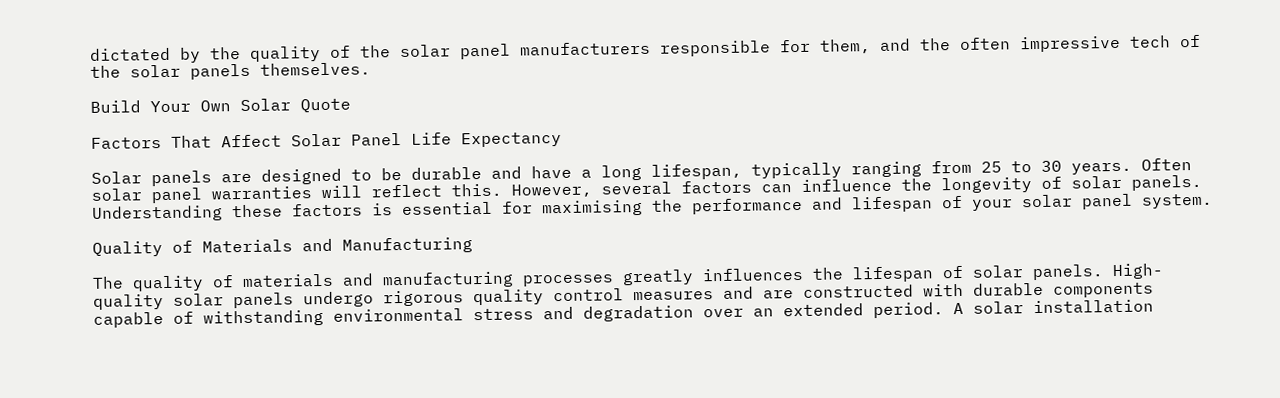dictated by the quality of the solar panel manufacturers responsible for them, and the often impressive tech of the solar panels themselves.

Build Your Own Solar Quote

Factors That Affect Solar Panel Life Expectancy

Solar panels are designed to be durable and have a long lifespan, typically ranging from 25 to 30 years. Often solar panel warranties will reflect this. However, several factors can influence the longevity of solar panels. Understanding these factors is essential for maximising the performance and lifespan of your solar panel system.

Quality of Materials and Manufacturing

The quality of materials and manufacturing processes greatly influences the lifespan of solar panels. High-quality solar panels undergo rigorous quality control measures and are constructed with durable components capable of withstanding environmental stress and degradation over an extended period. A solar installation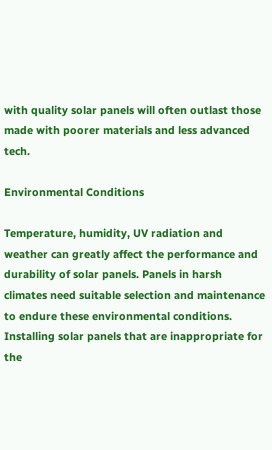with quality solar panels will often outlast those made with poorer materials and less advanced tech.

Environmental Conditions

Temperature, humidity, UV radiation and weather can greatly affect the performance and durability of solar panels. Panels in harsh climates need suitable selection and maintenance to endure these environmental conditions. Installing solar panels that are inappropriate for the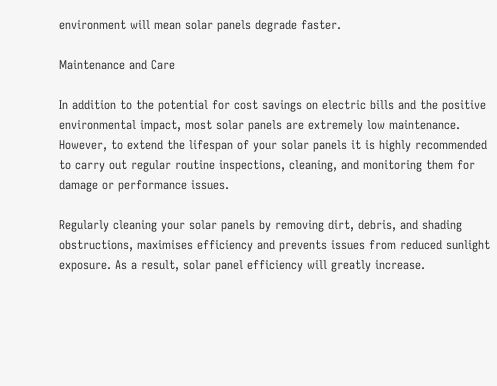environment will mean solar panels degrade faster.

Maintenance and Care

In addition to the potential for cost savings on electric bills and the positive environmental impact, most solar panels are extremely low maintenance. However, to extend the lifespan of your solar panels it is highly recommended to carry out regular routine inspections, cleaning, and monitoring them for damage or performance issues.

Regularly cleaning your solar panels by removing dirt, debris, and shading obstructions, maximises efficiency and prevents issues from reduced sunlight exposure. As a result, solar panel efficiency will greatly increase.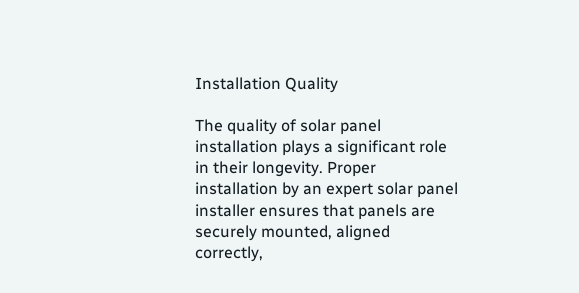Installation Quality

The quality of solar panel installation plays a significant role in their longevity. Proper installation by an expert solar panel installer ensures that panels are securely mounted, aligned correctly,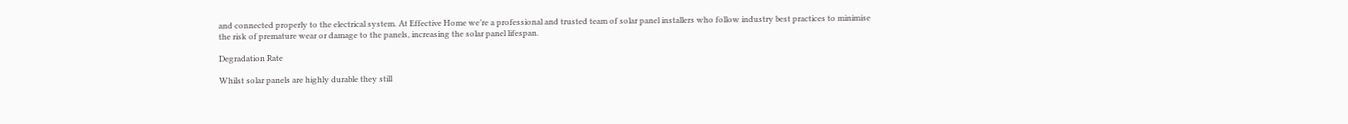and connected properly to the electrical system. At Effective Home we’re a professional and trusted team of solar panel installers who follow industry best practices to minimise the risk of premature wear or damage to the panels, increasing the solar panel lifespan.

Degradation Rate

Whilst solar panels are highly durable they still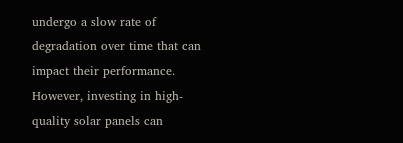undergo a slow rate of degradation over time that can impact their performance. However, investing in high-quality solar panels can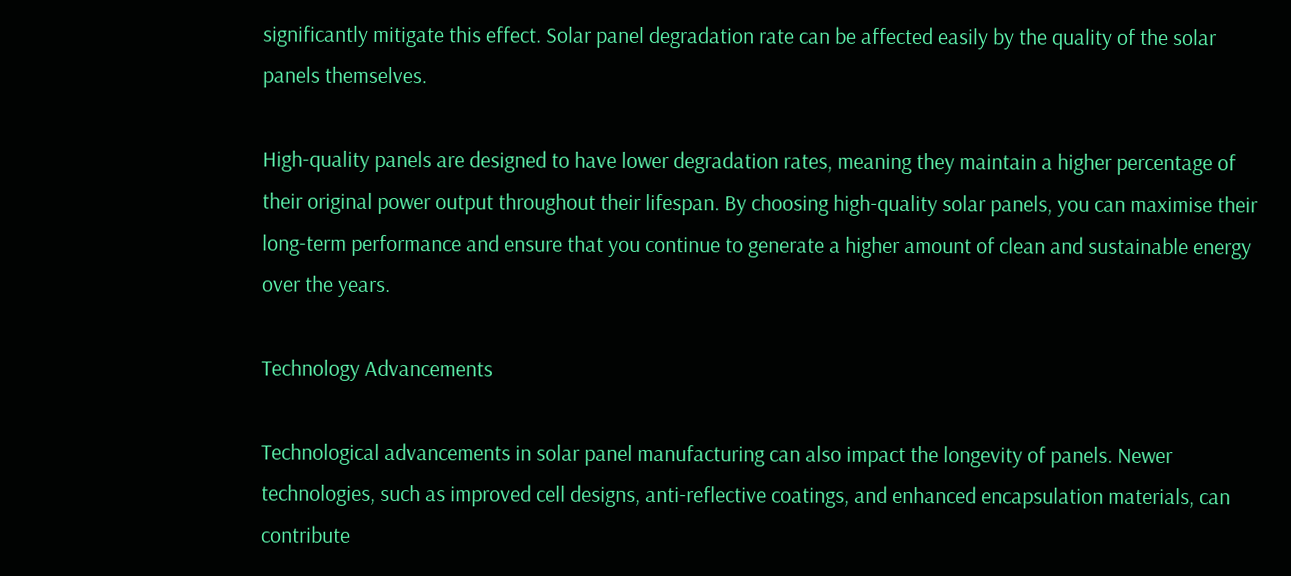significantly mitigate this effect. Solar panel degradation rate can be affected easily by the quality of the solar panels themselves.

High-quality panels are designed to have lower degradation rates, meaning they maintain a higher percentage of their original power output throughout their lifespan. By choosing high-quality solar panels, you can maximise their long-term performance and ensure that you continue to generate a higher amount of clean and sustainable energy over the years.

Technology Advancements

Technological advancements in solar panel manufacturing can also impact the longevity of panels. Newer technologies, such as improved cell designs, anti-reflective coatings, and enhanced encapsulation materials, can contribute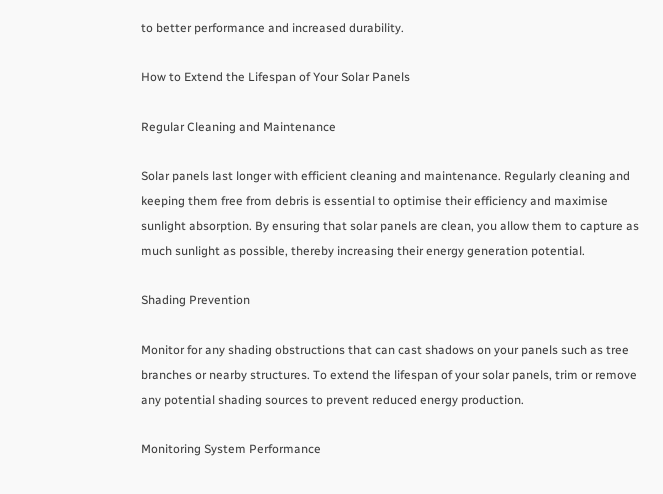to better performance and increased durability.

How to Extend the Lifespan of Your Solar Panels

Regular Cleaning and Maintenance

Solar panels last longer with efficient cleaning and maintenance. Regularly cleaning and keeping them free from debris is essential to optimise their efficiency and maximise sunlight absorption. By ensuring that solar panels are clean, you allow them to capture as much sunlight as possible, thereby increasing their energy generation potential.

Shading Prevention

Monitor for any shading obstructions that can cast shadows on your panels such as tree branches or nearby structures. To extend the lifespan of your solar panels, trim or remove any potential shading sources to prevent reduced energy production.

Monitoring System Performance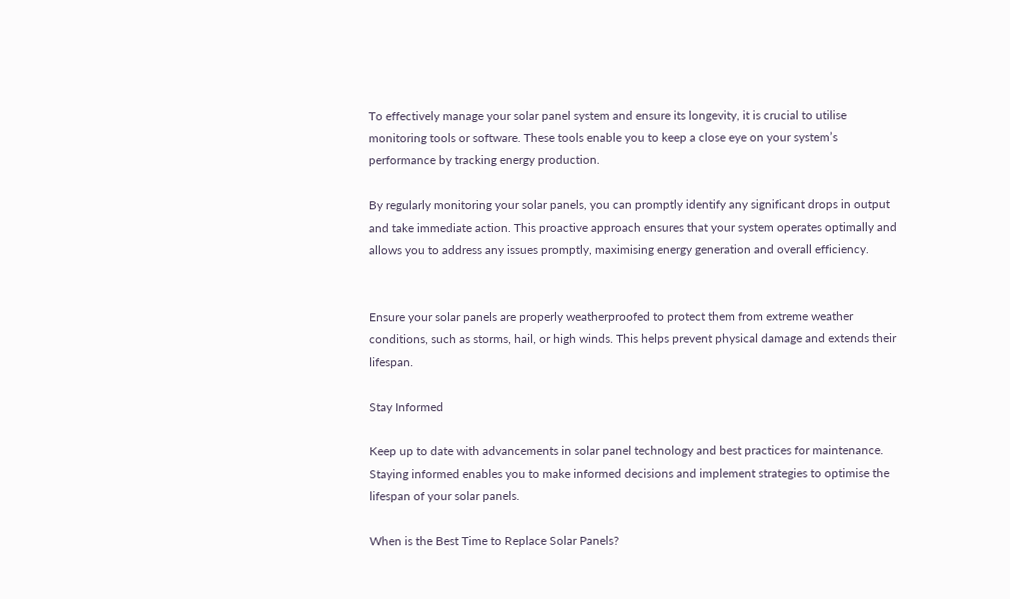To effectively manage your solar panel system and ensure its longevity, it is crucial to utilise monitoring tools or software. These tools enable you to keep a close eye on your system’s performance by tracking energy production.

By regularly monitoring your solar panels, you can promptly identify any significant drops in output and take immediate action. This proactive approach ensures that your system operates optimally and allows you to address any issues promptly, maximising energy generation and overall efficiency.


Ensure your solar panels are properly weatherproofed to protect them from extreme weather conditions, such as storms, hail, or high winds. This helps prevent physical damage and extends their lifespan.

Stay Informed

Keep up to date with advancements in solar panel technology and best practices for maintenance. Staying informed enables you to make informed decisions and implement strategies to optimise the lifespan of your solar panels.

When is the Best Time to Replace Solar Panels?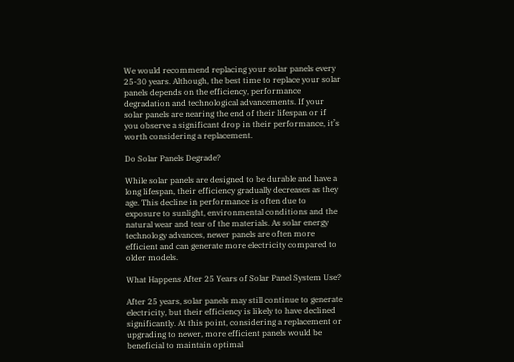We would recommend replacing your solar panels every 25-30 years. Although, the best time to replace your solar panels depends on the efficiency, performance degradation and technological advancements. If your solar panels are nearing the end of their lifespan or if you observe a significant drop in their performance, it’s worth considering a replacement.

Do Solar Panels Degrade?

While solar panels are designed to be durable and have a long lifespan, their efficiency gradually decreases as they age. This decline in performance is often due to exposure to sunlight, environmental conditions and the natural wear and tear of the materials. As solar energy technology advances, newer panels are often more efficient and can generate more electricity compared to older models.

What Happens After 25 Years of Solar Panel System Use?

After 25 years, solar panels may still continue to generate electricity, but their efficiency is likely to have declined significantly. At this point, considering a replacement or upgrading to newer, more efficient panels would be beneficial to maintain optimal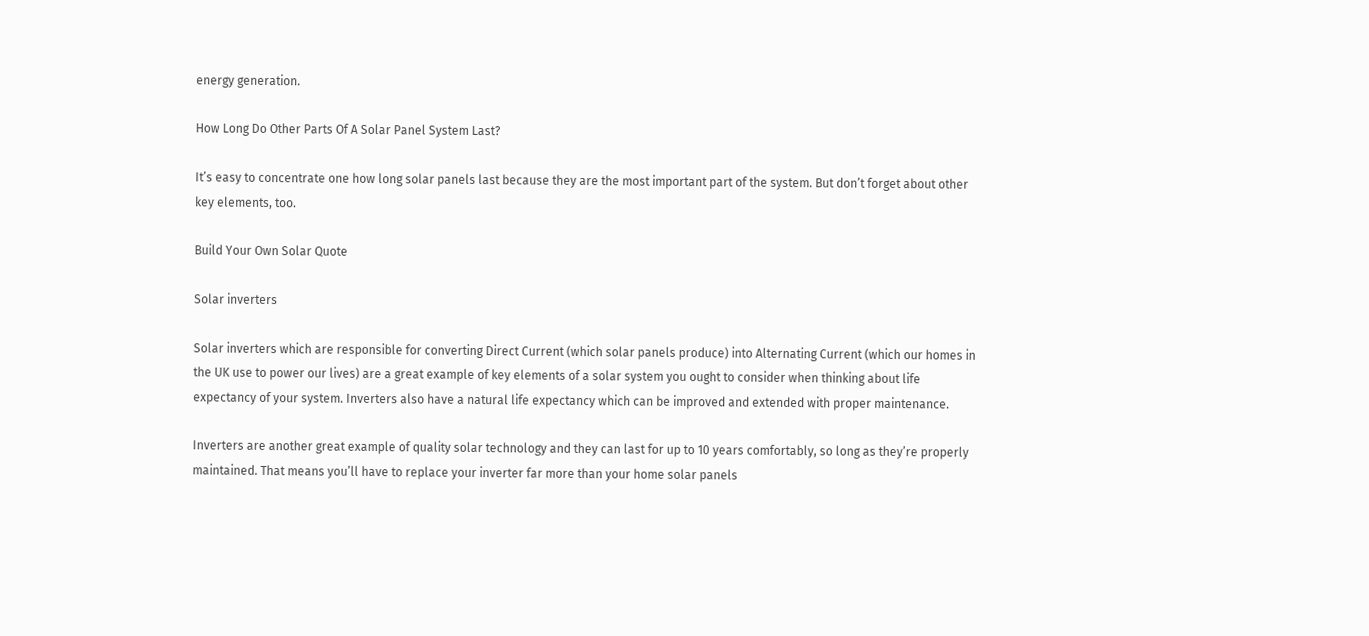energy generation.

How Long Do Other Parts Of A Solar Panel System Last?

It’s easy to concentrate one how long solar panels last because they are the most important part of the system. But don’t forget about other key elements, too.

Build Your Own Solar Quote

Solar inverters

Solar inverters which are responsible for converting Direct Current (which solar panels produce) into Alternating Current (which our homes in the UK use to power our lives) are a great example of key elements of a solar system you ought to consider when thinking about life expectancy of your system. Inverters also have a natural life expectancy which can be improved and extended with proper maintenance.

Inverters are another great example of quality solar technology and they can last for up to 10 years comfortably, so long as they’re properly maintained. That means you’ll have to replace your inverter far more than your home solar panels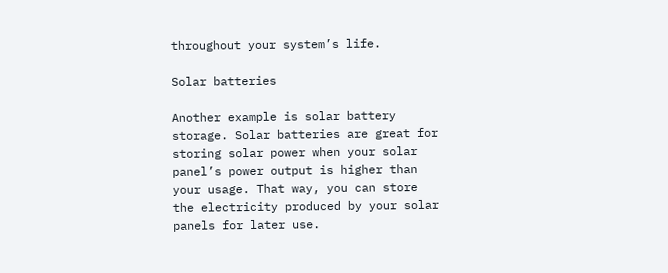throughout your system’s life.

Solar batteries

Another example is solar battery storage. Solar batteries are great for storing solar power when your solar panel’s power output is higher than your usage. That way, you can store the electricity produced by your solar panels for later use.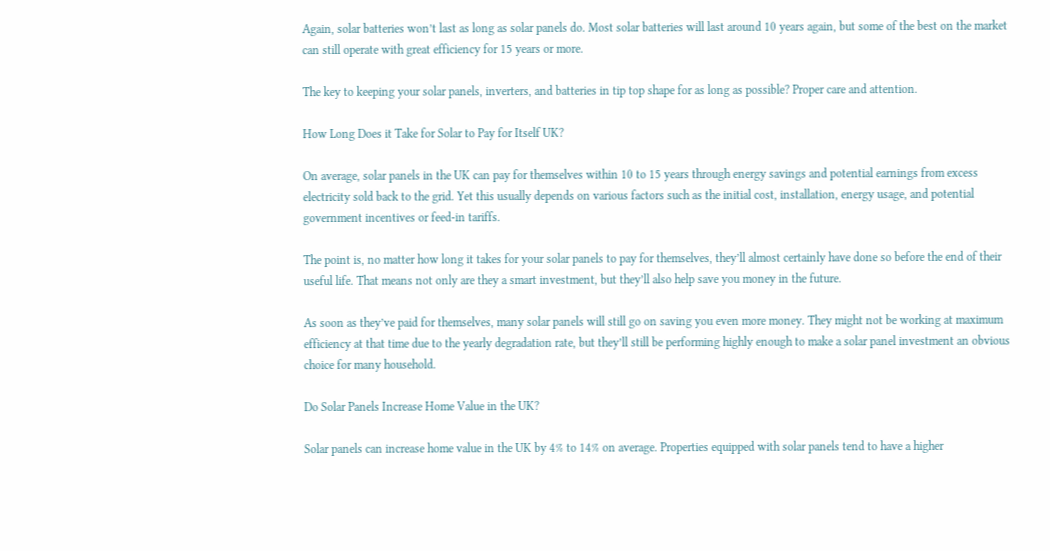Again, solar batteries won’t last as long as solar panels do. Most solar batteries will last around 10 years again, but some of the best on the market can still operate with great efficiency for 15 years or more.

The key to keeping your solar panels, inverters, and batteries in tip top shape for as long as possible? Proper care and attention.

How Long Does it Take for Solar to Pay for Itself UK?

On average, solar panels in the UK can pay for themselves within 10 to 15 years through energy savings and potential earnings from excess electricity sold back to the grid. Yet this usually depends on various factors such as the initial cost, installation, energy usage, and potential government incentives or feed-in tariffs.

The point is, no matter how long it takes for your solar panels to pay for themselves, they’ll almost certainly have done so before the end of their useful life. That means not only are they a smart investment, but they’ll also help save you money in the future.

As soon as they’ve paid for themselves, many solar panels will still go on saving you even more money. They might not be working at maximum efficiency at that time due to the yearly degradation rate, but they’ll still be performing highly enough to make a solar panel investment an obvious choice for many household.

Do Solar Panels Increase Home Value in the UK?

Solar panels can increase home value in the UK by 4% to 14% on average. Properties equipped with solar panels tend to have a higher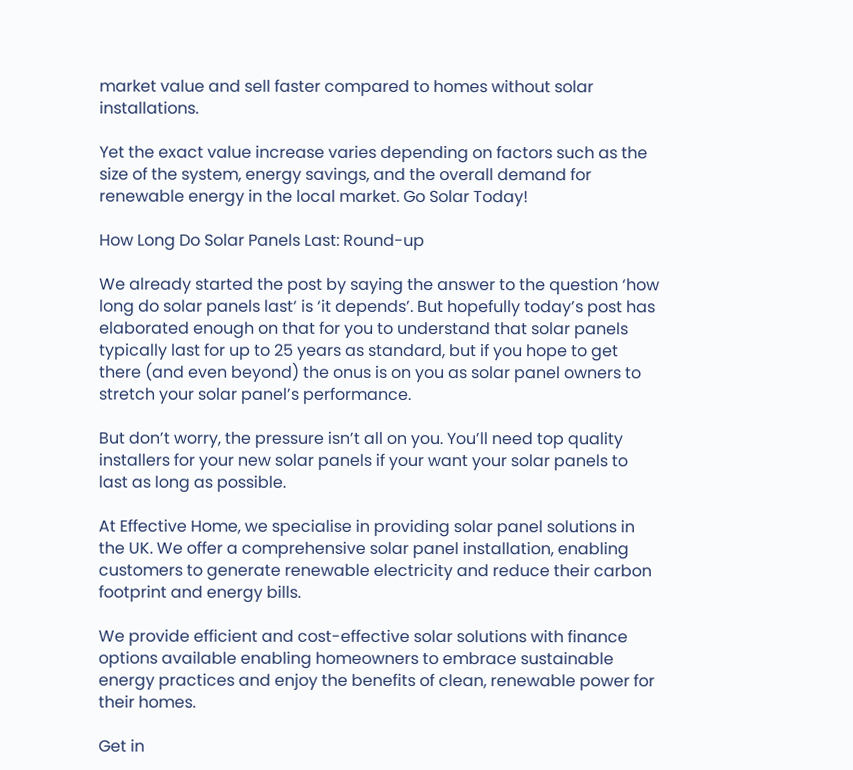market value and sell faster compared to homes without solar installations.

Yet the exact value increase varies depending on factors such as the size of the system, energy savings, and the overall demand for renewable energy in the local market. Go Solar Today!

How Long Do Solar Panels Last: Round-up

We already started the post by saying the answer to the question ‘how long do solar panels last‘ is ‘it depends’. But hopefully today’s post has elaborated enough on that for you to understand that solar panels typically last for up to 25 years as standard, but if you hope to get there (and even beyond) the onus is on you as solar panel owners to stretch your solar panel’s performance.

But don’t worry, the pressure isn’t all on you. You’ll need top quality installers for your new solar panels if your want your solar panels to last as long as possible.

At Effective Home, we specialise in providing solar panel solutions in the UK. We offer a comprehensive solar panel installation, enabling customers to generate renewable electricity and reduce their carbon footprint and energy bills.

We provide efficient and cost-effective solar solutions with finance options available enabling homeowners to embrace sustainable energy practices and enjoy the benefits of clean, renewable power for their homes.

Get in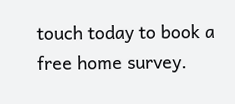touch today to book a free home survey.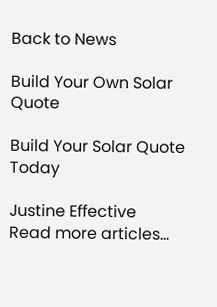Back to News

Build Your Own Solar Quote

Build Your Solar Quote Today

Justine Effective
Read more articles...